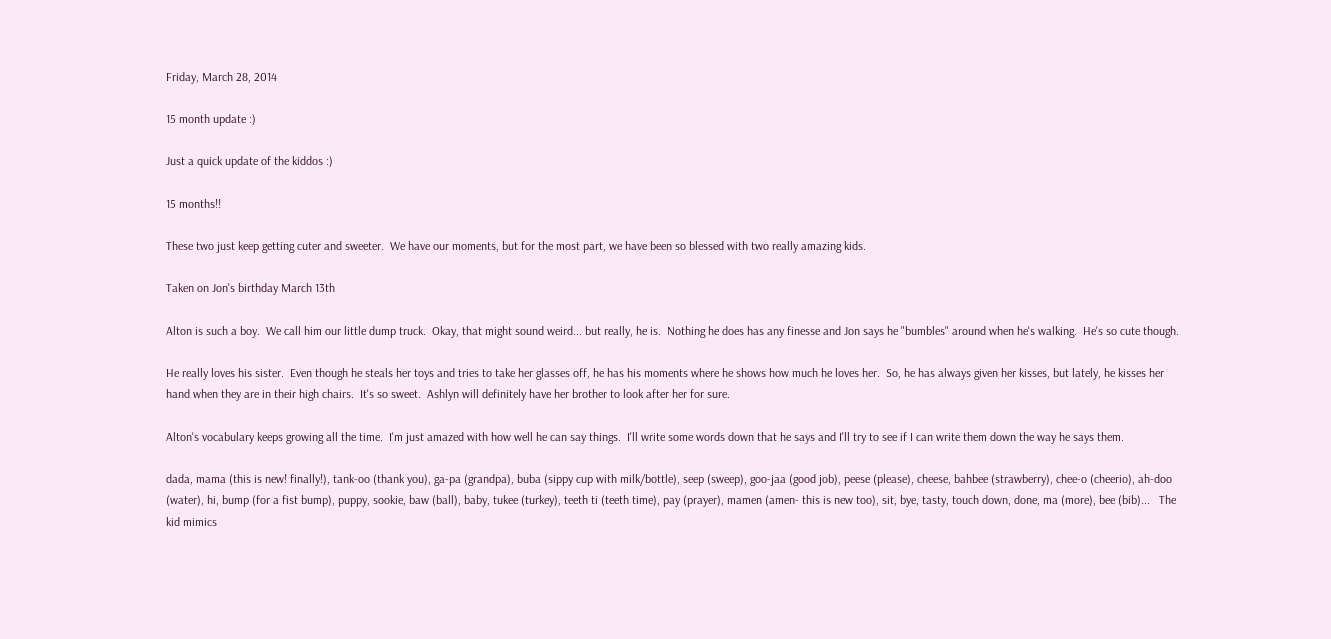Friday, March 28, 2014

15 month update :)

Just a quick update of the kiddos :)

15 months!!

These two just keep getting cuter and sweeter.  We have our moments, but for the most part, we have been so blessed with two really amazing kids.

Taken on Jon's birthday March 13th

Alton is such a boy.  We call him our little dump truck.  Okay, that might sound weird... but really, he is.  Nothing he does has any finesse and Jon says he "bumbles" around when he's walking.  He's so cute though.

He really loves his sister.  Even though he steals her toys and tries to take her glasses off, he has his moments where he shows how much he loves her.  So, he has always given her kisses, but lately, he kisses her hand when they are in their high chairs.  It's so sweet.  Ashlyn will definitely have her brother to look after her for sure.

Alton's vocabulary keeps growing all the time.  I'm just amazed with how well he can say things.  I'll write some words down that he says and I'll try to see if I can write them down the way he says them.

dada, mama (this is new! finally!), tank-oo (thank you), ga-pa (grandpa), buba (sippy cup with milk/bottle), seep (sweep), goo-jaa (good job), peese (please), cheese, bahbee (strawberry), chee-o (cheerio), ah-doo (water), hi, bump (for a fist bump), puppy, sookie, baw (ball), baby, tukee (turkey), teeth ti (teeth time), pay (prayer), mamen (amen- this is new too), sit, bye, tasty, touch down, done, ma (more), bee (bib)...   The kid mimics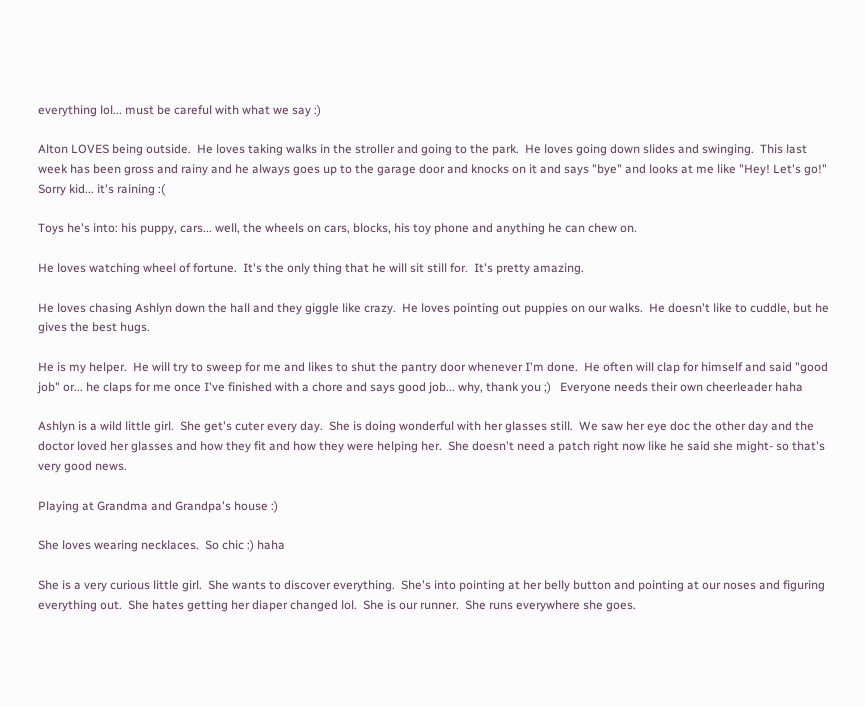everything lol... must be careful with what we say :)

Alton LOVES being outside.  He loves taking walks in the stroller and going to the park.  He loves going down slides and swinging.  This last week has been gross and rainy and he always goes up to the garage door and knocks on it and says "bye" and looks at me like "Hey! Let's go!"  Sorry kid... it's raining :(

Toys he's into: his puppy, cars... well, the wheels on cars, blocks, his toy phone and anything he can chew on.

He loves watching wheel of fortune.  It's the only thing that he will sit still for.  It's pretty amazing.

He loves chasing Ashlyn down the hall and they giggle like crazy.  He loves pointing out puppies on our walks.  He doesn't like to cuddle, but he gives the best hugs.

He is my helper.  He will try to sweep for me and likes to shut the pantry door whenever I'm done.  He often will clap for himself and said "good job" or... he claps for me once I've finished with a chore and says good job... why, thank you ;)   Everyone needs their own cheerleader haha

Ashlyn is a wild little girl.  She get's cuter every day.  She is doing wonderful with her glasses still.  We saw her eye doc the other day and the doctor loved her glasses and how they fit and how they were helping her.  She doesn't need a patch right now like he said she might- so that's very good news.

Playing at Grandma and Grandpa's house :)

She loves wearing necklaces.  So chic :) haha

She is a very curious little girl.  She wants to discover everything.  She's into pointing at her belly button and pointing at our noses and figuring everything out.  She hates getting her diaper changed lol.  She is our runner.  She runs everywhere she goes.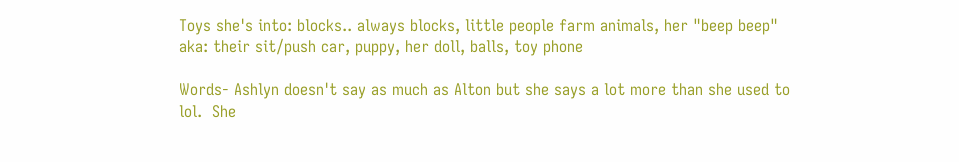Toys she's into: blocks.. always blocks, little people farm animals, her "beep beep" aka: their sit/push car, puppy, her doll, balls, toy phone

Words- Ashlyn doesn't say as much as Alton but she says a lot more than she used to lol.  She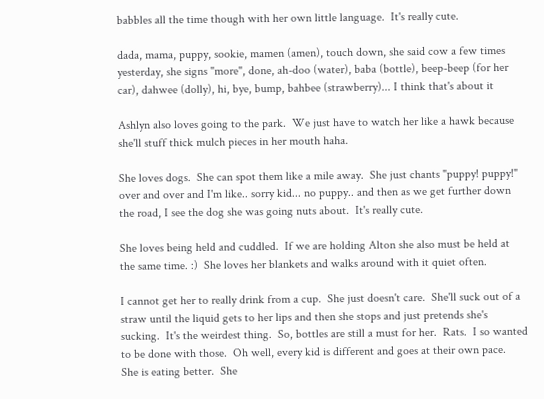babbles all the time though with her own little language.  It's really cute.

dada, mama, puppy, sookie, mamen (amen), touch down, she said cow a few times yesterday, she signs "more", done, ah-doo (water), baba (bottle), beep-beep (for her car), dahwee (dolly), hi, bye, bump, bahbee (strawberry)... I think that's about it

Ashlyn also loves going to the park.  We just have to watch her like a hawk because she'll stuff thick mulch pieces in her mouth haha.

She loves dogs.  She can spot them like a mile away.  She just chants "puppy! puppy!" over and over and I'm like.. sorry kid... no puppy.. and then as we get further down the road, I see the dog she was going nuts about.  It's really cute.

She loves being held and cuddled.  If we are holding Alton she also must be held at the same time. :)  She loves her blankets and walks around with it quiet often.

I cannot get her to really drink from a cup.  She just doesn't care.  She'll suck out of a straw until the liquid gets to her lips and then she stops and just pretends she's sucking.  It's the weirdest thing.  So, bottles are still a must for her.  Rats.  I so wanted to be done with those.  Oh well, every kid is different and goes at their own pace.  She is eating better.  She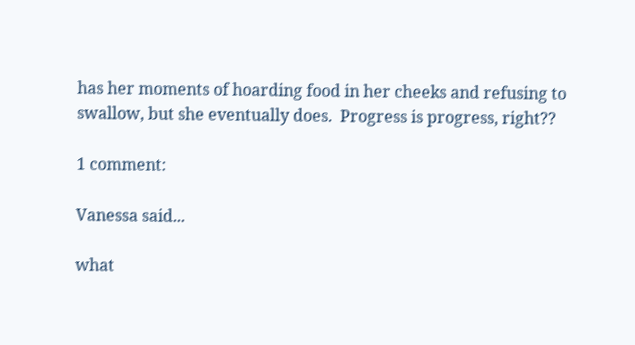has her moments of hoarding food in her cheeks and refusing to swallow, but she eventually does.  Progress is progress, right??

1 comment:

Vanessa said...

what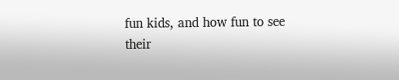fun kids, and how fun to see their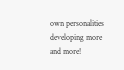own personalities developing more and more!